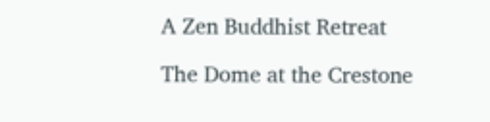A Zen Buddhist Retreat

The Dome at the Crestone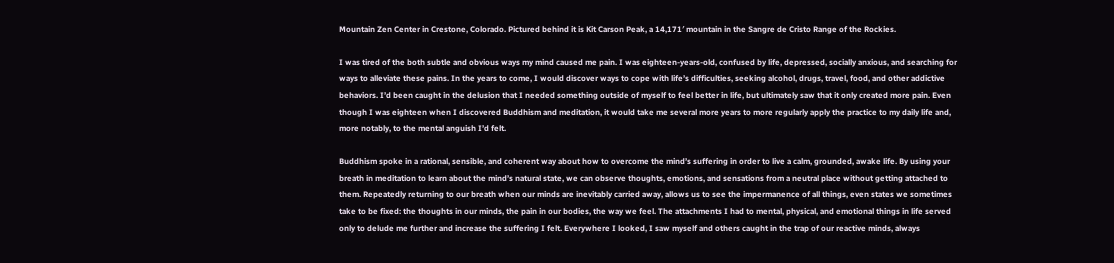Mountain Zen Center in Crestone, Colorado. Pictured behind it is Kit Carson Peak, a 14,171′ mountain in the Sangre de Cristo Range of the Rockies.

I was tired of the both subtle and obvious ways my mind caused me pain. I was eighteen-years-old, confused by life, depressed, socially anxious, and searching for ways to alleviate these pains. In the years to come, I would discover ways to cope with life’s difficulties, seeking alcohol, drugs, travel, food, and other addictive behaviors. I’d been caught in the delusion that I needed something outside of myself to feel better in life, but ultimately saw that it only created more pain. Even though I was eighteen when I discovered Buddhism and meditation, it would take me several more years to more regularly apply the practice to my daily life and, more notably, to the mental anguish I’d felt.

Buddhism spoke in a rational, sensible, and coherent way about how to overcome the mind’s suffering in order to live a calm, grounded, awake life. By using your breath in meditation to learn about the mind’s natural state, we can observe thoughts, emotions, and sensations from a neutral place without getting attached to them. Repeatedly returning to our breath when our minds are inevitably carried away, allows us to see the impermanence of all things, even states we sometimes take to be fixed: the thoughts in our minds, the pain in our bodies, the way we feel. The attachments I had to mental, physical, and emotional things in life served only to delude me further and increase the suffering I felt. Everywhere I looked, I saw myself and others caught in the trap of our reactive minds, always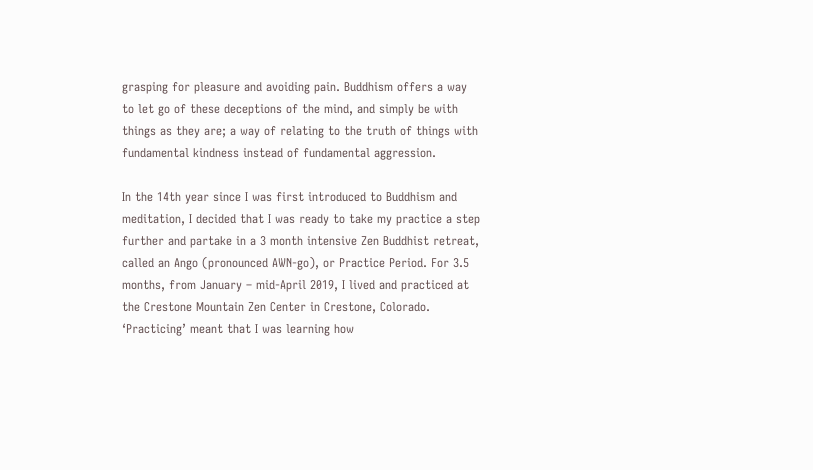grasping for pleasure and avoiding pain. Buddhism offers a way to let go of these deceptions of the mind, and simply be with things as they are; a way of relating to the truth of things with fundamental kindness instead of fundamental aggression.

In the 14th year since I was first introduced to Buddhism and meditation, I decided that I was ready to take my practice a step further and partake in a 3 month intensive Zen Buddhist retreat, called an Ango (pronounced AWN-go), or Practice Period. For 3.5 months, from January – mid-April 2019, I lived and practiced at the Crestone Mountain Zen Center in Crestone, Colorado. ‘Practicing’ meant that I was learning how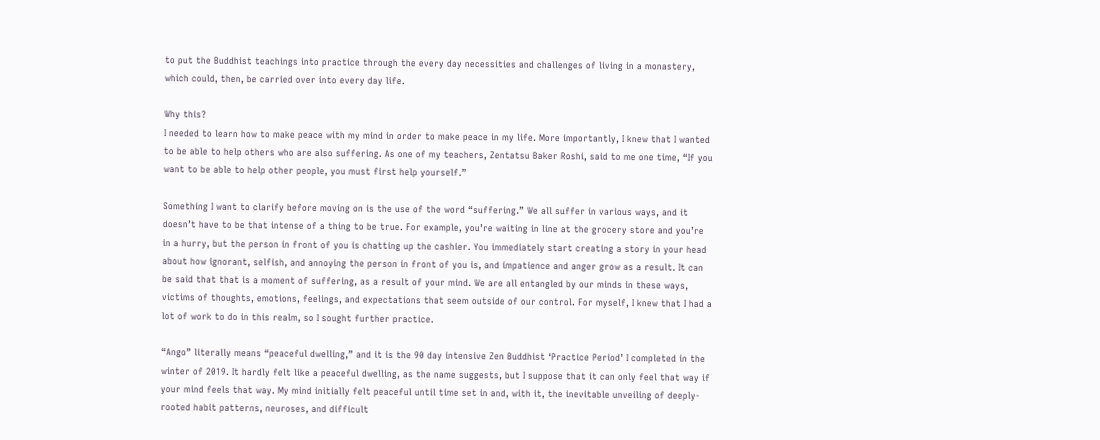to put the Buddhist teachings into practice through the every day necessities and challenges of living in a monastery, which could, then, be carried over into every day life.

Why this?
I needed to learn how to make peace with my mind in order to make peace in my life. More importantly, I knew that I wanted to be able to help others who are also suffering. As one of my teachers, Zentatsu Baker Roshi, said to me one time, “If you want to be able to help other people, you must first help yourself.”

Something I want to clarify before moving on is the use of the word “suffering.” We all suffer in various ways, and it doesn’t have to be that intense of a thing to be true. For example, you’re waiting in line at the grocery store and you’re in a hurry, but the person in front of you is chatting up the cashier. You immediately start creating a story in your head about how ignorant, selfish, and annoying the person in front of you is, and impatience and anger grow as a result. It can be said that that is a moment of suffering, as a result of your mind. We are all entangled by our minds in these ways, victims of thoughts, emotions, feelings, and expectations that seem outside of our control. For myself, I knew that I had a lot of work to do in this realm, so I sought further practice.

“Ango” literally means “peaceful dwelling,” and it is the 90 day intensive Zen Buddhist ‘Practice Period’ I completed in the winter of 2019. It hardly felt like a peaceful dwelling, as the name suggests, but I suppose that it can only feel that way if your mind feels that way. My mind initially felt peaceful until time set in and, with it, the inevitable unveiling of deeply-rooted habit patterns, neuroses, and difficult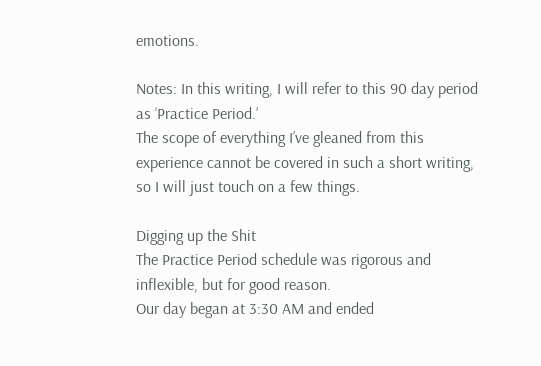emotions.

Notes: In this writing, I will refer to this 90 day period as ‘Practice Period.’
The scope of everything I’ve gleaned from this experience cannot be covered in such a short writing, so I will just touch on a few things.

Digging up the Shit
The Practice Period schedule was rigorous and inflexible, but for good reason.
Our day began at 3:30 AM and ended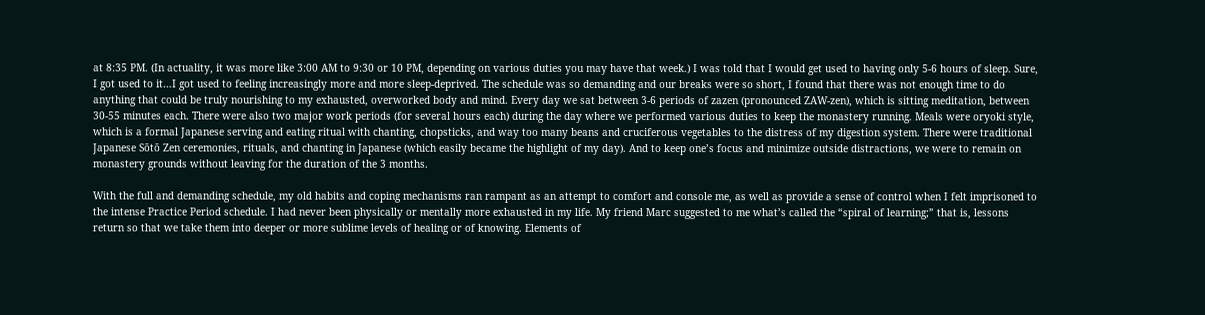at 8:35 PM. (In actuality, it was more like 3:00 AM to 9:30 or 10 PM, depending on various duties you may have that week.) I was told that I would get used to having only 5-6 hours of sleep. Sure, I got used to it…I got used to feeling increasingly more and more sleep-deprived. The schedule was so demanding and our breaks were so short, I found that there was not enough time to do anything that could be truly nourishing to my exhausted, overworked body and mind. Every day we sat between 3-6 periods of zazen (pronounced ZAW-zen), which is sitting meditation, between 30-55 minutes each. There were also two major work periods (for several hours each) during the day where we performed various duties to keep the monastery running. Meals were oryoki style, which is a formal Japanese serving and eating ritual with chanting, chopsticks, and way too many beans and cruciferous vegetables to the distress of my digestion system. There were traditional Japanese Sōtō Zen ceremonies, rituals, and chanting in Japanese (which easily became the highlight of my day). And to keep one’s focus and minimize outside distractions, we were to remain on monastery grounds without leaving for the duration of the 3 months.

With the full and demanding schedule, my old habits and coping mechanisms ran rampant as an attempt to comfort and console me, as well as provide a sense of control when I felt imprisoned to the intense Practice Period schedule. I had never been physically or mentally more exhausted in my life. My friend Marc suggested to me what’s called the “spiral of learning;” that is, lessons return so that we take them into deeper or more sublime levels of healing or of knowing. Elements of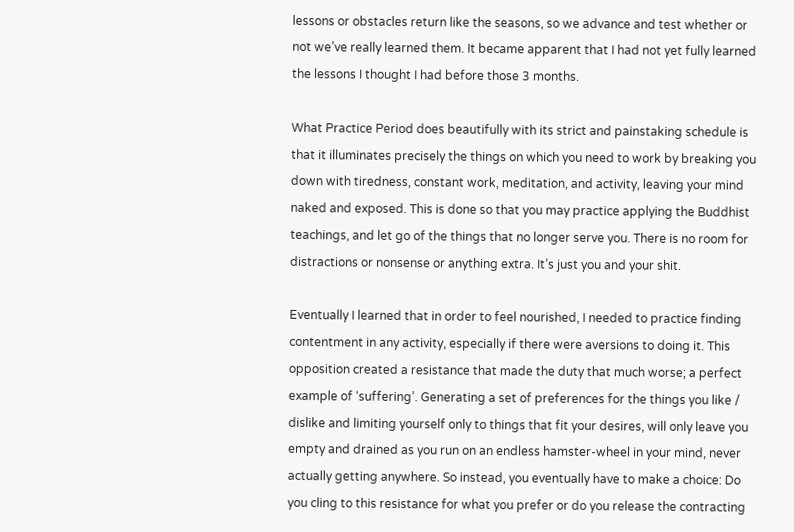lessons or obstacles return like the seasons, so we advance and test whether or not we’ve really learned them. It became apparent that I had not yet fully learned the lessons I thought I had before those 3 months.

What Practice Period does beautifully with its strict and painstaking schedule is that it illuminates precisely the things on which you need to work by breaking you down with tiredness, constant work, meditation, and activity, leaving your mind naked and exposed. This is done so that you may practice applying the Buddhist teachings, and let go of the things that no longer serve you. There is no room for distractions or nonsense or anything extra. It’s just you and your shit.

Eventually I learned that in order to feel nourished, I needed to practice finding contentment in any activity, especially if there were aversions to doing it. This opposition created a resistance that made the duty that much worse; a perfect example of ‘suffering’. Generating a set of preferences for the things you like / dislike and limiting yourself only to things that fit your desires, will only leave you empty and drained as you run on an endless hamster-wheel in your mind, never actually getting anywhere. So instead, you eventually have to make a choice: Do you cling to this resistance for what you prefer or do you release the contracting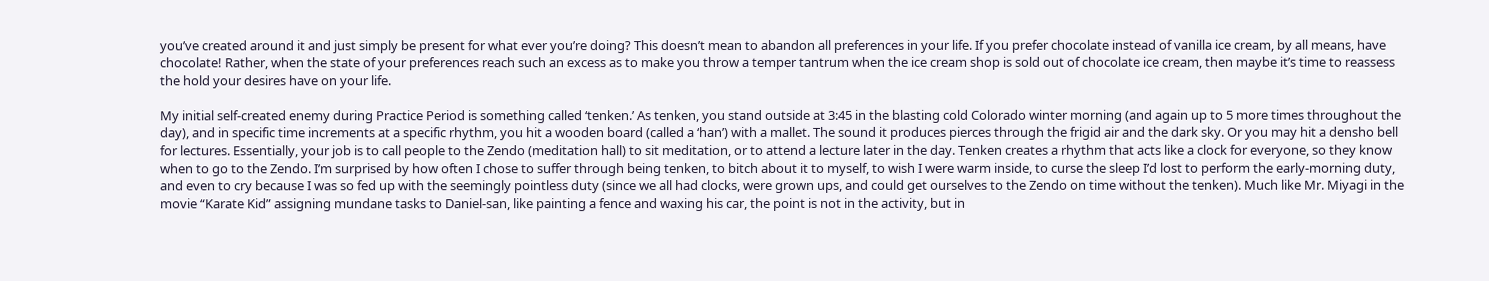you’ve created around it and just simply be present for what ever you’re doing? This doesn’t mean to abandon all preferences in your life. If you prefer chocolate instead of vanilla ice cream, by all means, have chocolate! Rather, when the state of your preferences reach such an excess as to make you throw a temper tantrum when the ice cream shop is sold out of chocolate ice cream, then maybe it’s time to reassess the hold your desires have on your life.

My initial self-created enemy during Practice Period is something called ‘tenken.’ As tenken, you stand outside at 3:45 in the blasting cold Colorado winter morning (and again up to 5 more times throughout the day), and in specific time increments at a specific rhythm, you hit a wooden board (called a ‘han’) with a mallet. The sound it produces pierces through the frigid air and the dark sky. Or you may hit a densho bell for lectures. Essentially, your job is to call people to the Zendo (meditation hall) to sit meditation, or to attend a lecture later in the day. Tenken creates a rhythm that acts like a clock for everyone, so they know when to go to the Zendo. I’m surprised by how often I chose to suffer through being tenken, to bitch about it to myself, to wish I were warm inside, to curse the sleep I’d lost to perform the early-morning duty, and even to cry because I was so fed up with the seemingly pointless duty (since we all had clocks, were grown ups, and could get ourselves to the Zendo on time without the tenken). Much like Mr. Miyagi in the movie “Karate Kid” assigning mundane tasks to Daniel-san, like painting a fence and waxing his car, the point is not in the activity, but in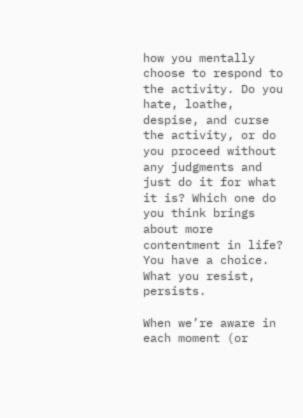how you mentally choose to respond to the activity. Do you hate, loathe, despise, and curse the activity, or do you proceed without any judgments and just do it for what it is? Which one do you think brings about more contentment in life? You have a choice. What you resist, persists.

When we’re aware in each moment (or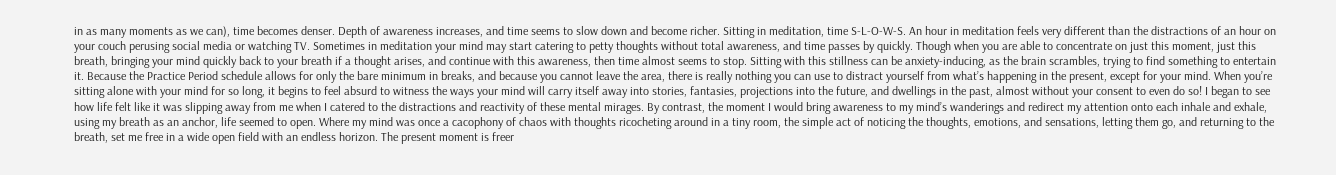in as many moments as we can), time becomes denser. Depth of awareness increases, and time seems to slow down and become richer. Sitting in meditation, time S-L-O-W-S. An hour in meditation feels very different than the distractions of an hour on your couch perusing social media or watching TV. Sometimes in meditation your mind may start catering to petty thoughts without total awareness, and time passes by quickly. Though when you are able to concentrate on just this moment, just this breath, bringing your mind quickly back to your breath if a thought arises, and continue with this awareness, then time almost seems to stop. Sitting with this stillness can be anxiety-inducing, as the brain scrambles, trying to find something to entertain it. Because the Practice Period schedule allows for only the bare minimum in breaks, and because you cannot leave the area, there is really nothing you can use to distract yourself from what’s happening in the present, except for your mind. When you’re sitting alone with your mind for so long, it begins to feel absurd to witness the ways your mind will carry itself away into stories, fantasies, projections into the future, and dwellings in the past, almost without your consent to even do so! I began to see how life felt like it was slipping away from me when I catered to the distractions and reactivity of these mental mirages. By contrast, the moment I would bring awareness to my mind’s wanderings and redirect my attention onto each inhale and exhale, using my breath as an anchor, life seemed to open. Where my mind was once a cacophony of chaos with thoughts ricocheting around in a tiny room, the simple act of noticing the thoughts, emotions, and sensations, letting them go, and returning to the breath, set me free in a wide open field with an endless horizon. The present moment is freer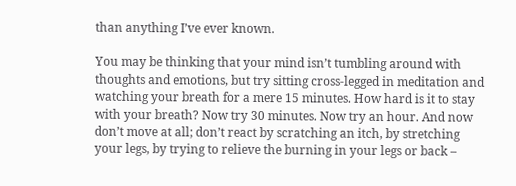than anything I’ve ever known.

You may be thinking that your mind isn’t tumbling around with thoughts and emotions, but try sitting cross-legged in meditation and watching your breath for a mere 15 minutes. How hard is it to stay with your breath? Now try 30 minutes. Now try an hour. And now don’t move at all; don’t react by scratching an itch, by stretching your legs, by trying to relieve the burning in your legs or back –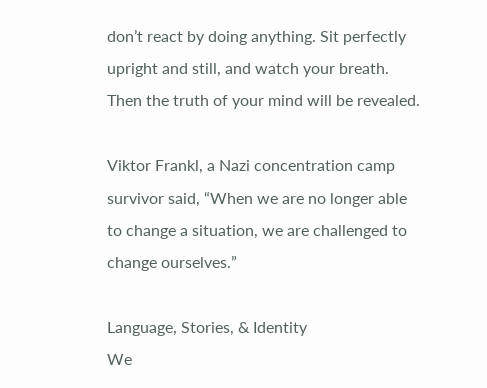don’t react by doing anything. Sit perfectly upright and still, and watch your breath. Then the truth of your mind will be revealed.

Viktor Frankl, a Nazi concentration camp survivor said, “When we are no longer able to change a situation, we are challenged to change ourselves.”

Language, Stories, & Identity
We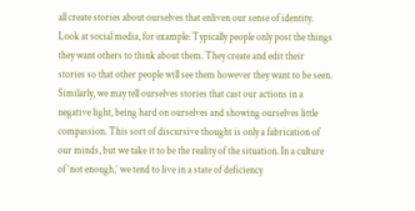all create stories about ourselves that enliven our sense of identity. Look at social media, for example: Typically people only post the things they want others to think about them. They create and edit their stories so that other people will see them however they want to be seen. Similarly, we may tell ourselves stories that cast our actions in a negative light, being hard on ourselves and showing ourselves little compassion. This sort of discursive thought is only a fabrication of our minds, but we take it to be the reality of the situation. In a culture of ‘not enough,’ we tend to live in a state of deficiency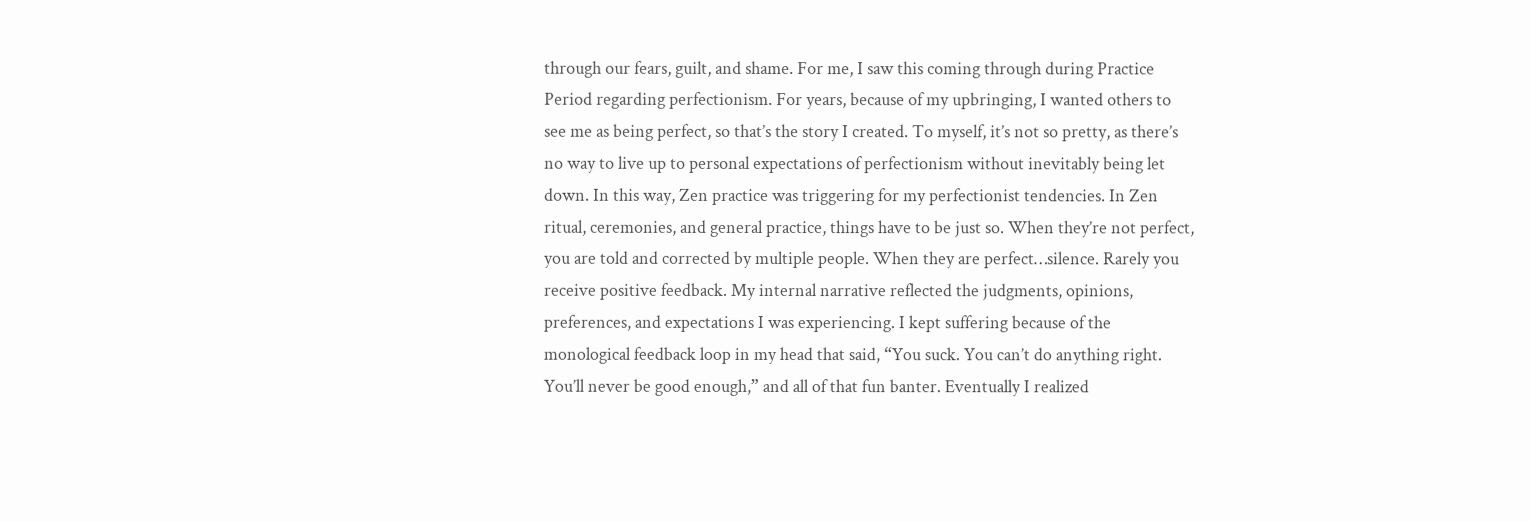through our fears, guilt, and shame. For me, I saw this coming through during Practice Period regarding perfectionism. For years, because of my upbringing, I wanted others to see me as being perfect, so that’s the story I created. To myself, it’s not so pretty, as there’s no way to live up to personal expectations of perfectionism without inevitably being let down. In this way, Zen practice was triggering for my perfectionist tendencies. In Zen ritual, ceremonies, and general practice, things have to be just so. When they’re not perfect, you are told and corrected by multiple people. When they are perfect…silence. Rarely you receive positive feedback. My internal narrative reflected the judgments, opinions, preferences, and expectations I was experiencing. I kept suffering because of the monological feedback loop in my head that said, “You suck. You can’t do anything right. You’ll never be good enough,” and all of that fun banter. Eventually I realized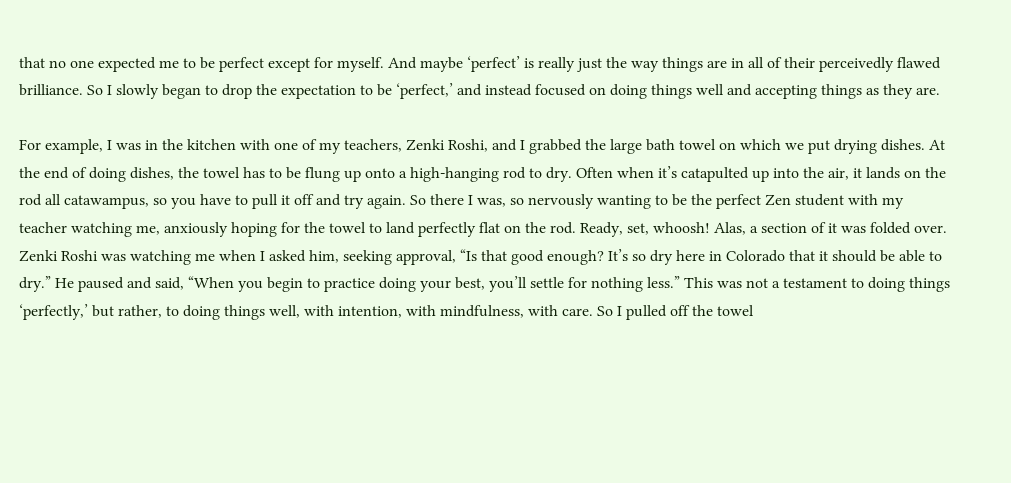that no one expected me to be perfect except for myself. And maybe ‘perfect’ is really just the way things are in all of their perceivedly flawed brilliance. So I slowly began to drop the expectation to be ‘perfect,’ and instead focused on doing things well and accepting things as they are.

For example, I was in the kitchen with one of my teachers, Zenki Roshi, and I grabbed the large bath towel on which we put drying dishes. At the end of doing dishes, the towel has to be flung up onto a high-hanging rod to dry. Often when it’s catapulted up into the air, it lands on the rod all catawampus, so you have to pull it off and try again. So there I was, so nervously wanting to be the perfect Zen student with my teacher watching me, anxiously hoping for the towel to land perfectly flat on the rod. Ready, set, whoosh! Alas, a section of it was folded over. Zenki Roshi was watching me when I asked him, seeking approval, “Is that good enough? It’s so dry here in Colorado that it should be able to dry.” He paused and said, “When you begin to practice doing your best, you’ll settle for nothing less.” This was not a testament to doing things ‘perfectly,’ but rather, to doing things well, with intention, with mindfulness, with care. So I pulled off the towel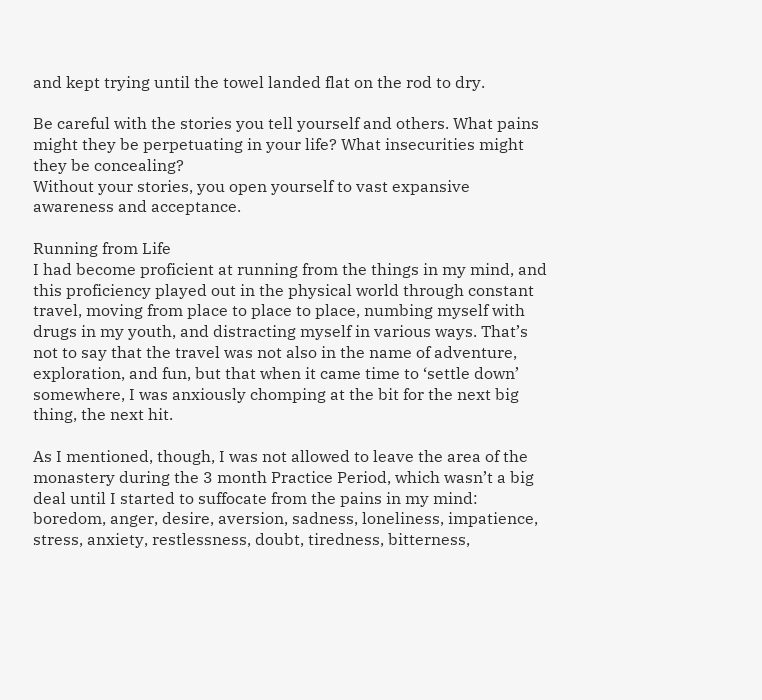and kept trying until the towel landed flat on the rod to dry.

Be careful with the stories you tell yourself and others. What pains might they be perpetuating in your life? What insecurities might they be concealing?
Without your stories, you open yourself to vast expansive awareness and acceptance.

Running from Life
I had become proficient at running from the things in my mind, and this proficiency played out in the physical world through constant travel, moving from place to place to place, numbing myself with drugs in my youth, and distracting myself in various ways. That’s not to say that the travel was not also in the name of adventure, exploration, and fun, but that when it came time to ‘settle down’ somewhere, I was anxiously chomping at the bit for the next big thing, the next hit.

As I mentioned, though, I was not allowed to leave the area of the monastery during the 3 month Practice Period, which wasn’t a big deal until I started to suffocate from the pains in my mind: boredom, anger, desire, aversion, sadness, loneliness, impatience, stress, anxiety, restlessness, doubt, tiredness, bitterness,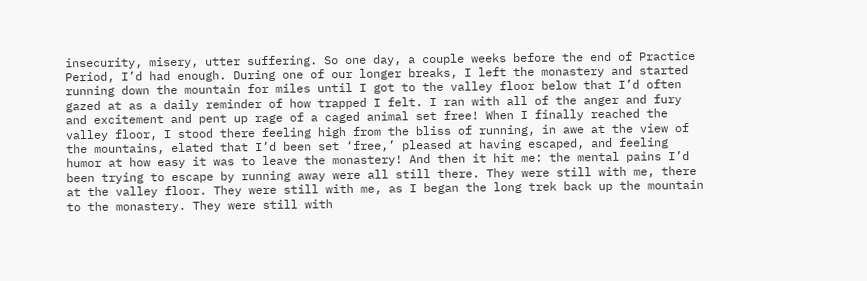insecurity, misery, utter suffering. So one day, a couple weeks before the end of Practice Period, I’d had enough. During one of our longer breaks, I left the monastery and started running down the mountain for miles until I got to the valley floor below that I’d often gazed at as a daily reminder of how trapped I felt. I ran with all of the anger and fury and excitement and pent up rage of a caged animal set free! When I finally reached the valley floor, I stood there feeling high from the bliss of running, in awe at the view of the mountains, elated that I’d been set ‘free,’ pleased at having escaped, and feeling humor at how easy it was to leave the monastery! And then it hit me: the mental pains I’d been trying to escape by running away were all still there. They were still with me, there at the valley floor. They were still with me, as I began the long trek back up the mountain to the monastery. They were still with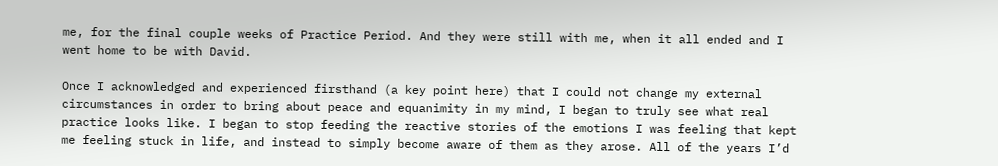me, for the final couple weeks of Practice Period. And they were still with me, when it all ended and I went home to be with David.

Once I acknowledged and experienced firsthand (a key point here) that I could not change my external circumstances in order to bring about peace and equanimity in my mind, I began to truly see what real practice looks like. I began to stop feeding the reactive stories of the emotions I was feeling that kept me feeling stuck in life, and instead to simply become aware of them as they arose. All of the years I’d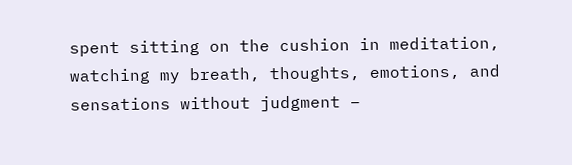spent sitting on the cushion in meditation, watching my breath, thoughts, emotions, and sensations without judgment –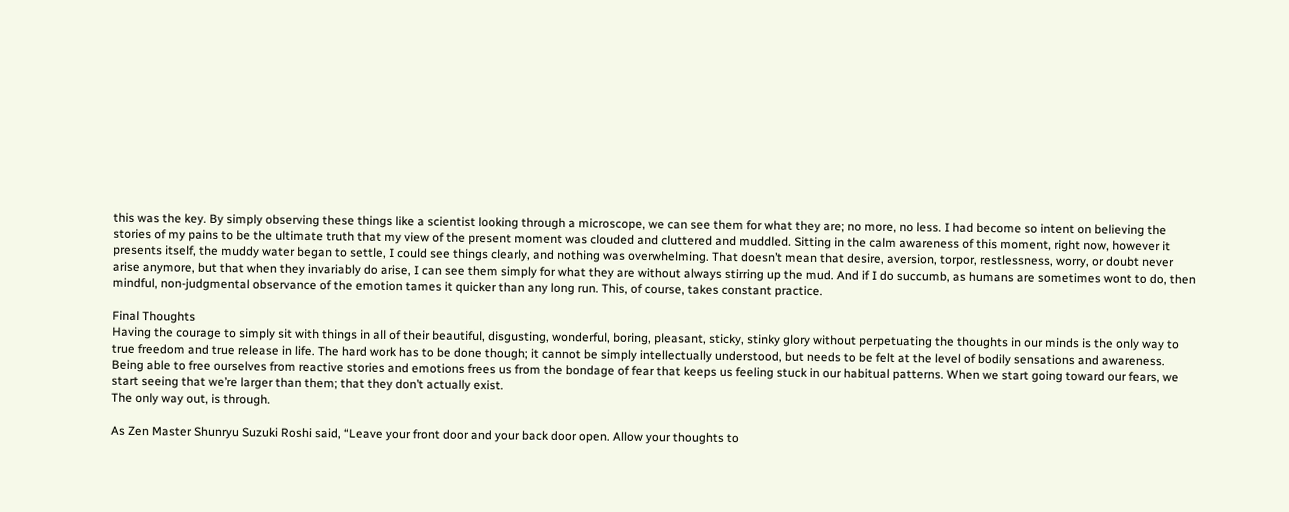this was the key. By simply observing these things like a scientist looking through a microscope, we can see them for what they are; no more, no less. I had become so intent on believing the stories of my pains to be the ultimate truth that my view of the present moment was clouded and cluttered and muddled. Sitting in the calm awareness of this moment, right now, however it presents itself, the muddy water began to settle, I could see things clearly, and nothing was overwhelming. That doesn’t mean that desire, aversion, torpor, restlessness, worry, or doubt never arise anymore, but that when they invariably do arise, I can see them simply for what they are without always stirring up the mud. And if I do succumb, as humans are sometimes wont to do, then mindful, non-judgmental observance of the emotion tames it quicker than any long run. This, of course, takes constant practice.

Final Thoughts
Having the courage to simply sit with things in all of their beautiful, disgusting, wonderful, boring, pleasant, sticky, stinky glory without perpetuating the thoughts in our minds is the only way to true freedom and true release in life. The hard work has to be done though; it cannot be simply intellectually understood, but needs to be felt at the level of bodily sensations and awareness. Being able to free ourselves from reactive stories and emotions frees us from the bondage of fear that keeps us feeling stuck in our habitual patterns. When we start going toward our fears, we start seeing that we’re larger than them; that they don’t actually exist.
The only way out, is through.

As Zen Master Shunryu Suzuki Roshi said, “Leave your front door and your back door open. Allow your thoughts to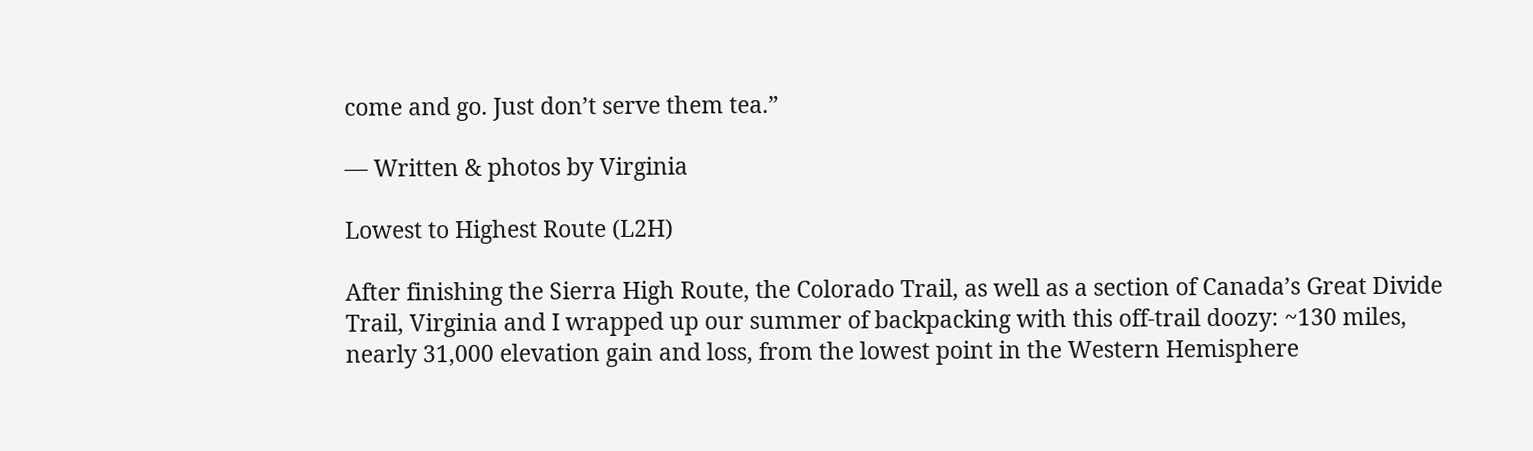come and go. Just don’t serve them tea.”

— Written & photos by Virginia

Lowest to Highest Route (L2H)

After finishing the Sierra High Route, the Colorado Trail, as well as a section of Canada’s Great Divide Trail, Virginia and I wrapped up our summer of backpacking with this off-trail doozy: ~130 miles, nearly 31,000 elevation gain and loss, from the lowest point in the Western Hemisphere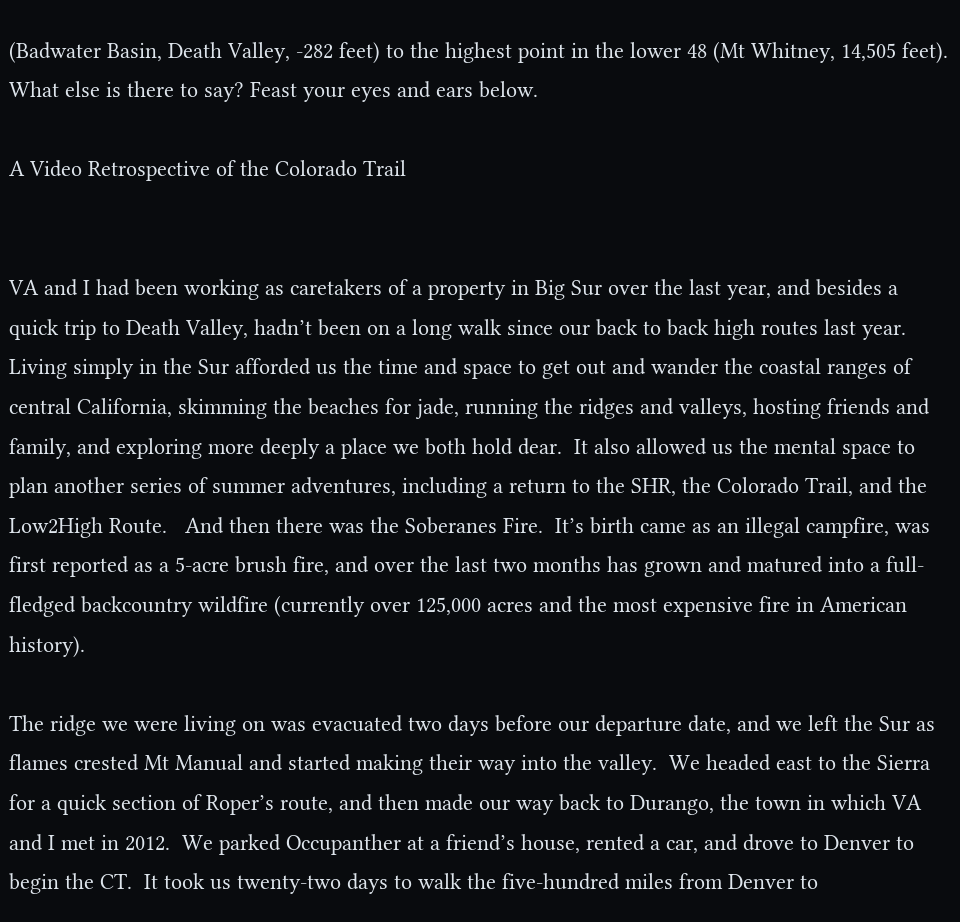(Badwater Basin, Death Valley, -282 feet) to the highest point in the lower 48 (Mt Whitney, 14,505 feet). What else is there to say? Feast your eyes and ears below.

A Video Retrospective of the Colorado Trail


VA and I had been working as caretakers of a property in Big Sur over the last year, and besides a quick trip to Death Valley, hadn’t been on a long walk since our back to back high routes last year.  Living simply in the Sur afforded us the time and space to get out and wander the coastal ranges of central California, skimming the beaches for jade, running the ridges and valleys, hosting friends and family, and exploring more deeply a place we both hold dear.  It also allowed us the mental space to plan another series of summer adventures, including a return to the SHR, the Colorado Trail, and the Low2High Route.   And then there was the Soberanes Fire.  It’s birth came as an illegal campfire, was first reported as a 5-acre brush fire, and over the last two months has grown and matured into a full-fledged backcountry wildfire (currently over 125,000 acres and the most expensive fire in American history).

The ridge we were living on was evacuated two days before our departure date, and we left the Sur as flames crested Mt Manual and started making their way into the valley.  We headed east to the Sierra for a quick section of Roper’s route, and then made our way back to Durango, the town in which VA and I met in 2012.  We parked Occupanther at a friend’s house, rented a car, and drove to Denver to begin the CT.  It took us twenty-two days to walk the five-hundred miles from Denver to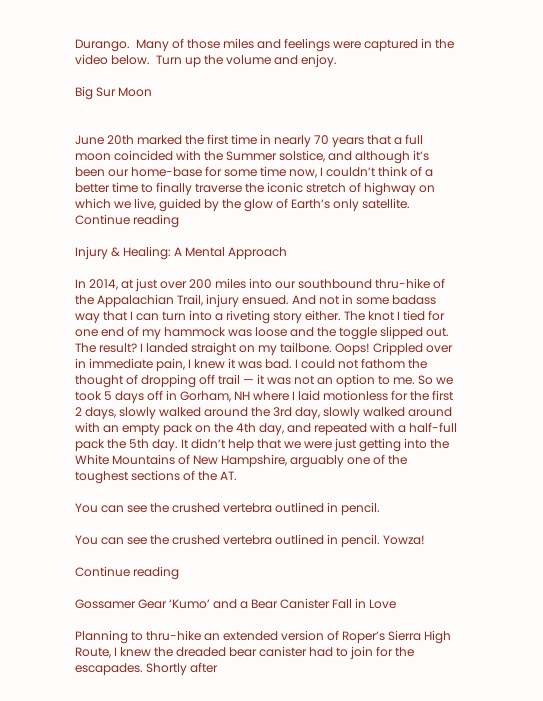Durango.  Many of those miles and feelings were captured in the video below.  Turn up the volume and enjoy.

Big Sur Moon


June 20th marked the first time in nearly 70 years that a full moon coincided with the Summer solstice, and although it’s been our home-base for some time now, I couldn’t think of a better time to finally traverse the iconic stretch of highway on which we live, guided by the glow of Earth’s only satellite. Continue reading

Injury & Healing: A Mental Approach

In 2014, at just over 200 miles into our southbound thru-hike of the Appalachian Trail, injury ensued. And not in some badass way that I can turn into a riveting story either. The knot I tied for one end of my hammock was loose and the toggle slipped out. The result? I landed straight on my tailbone. Oops! Crippled over in immediate pain, I knew it was bad. I could not fathom the thought of dropping off trail — it was not an option to me. So we took 5 days off in Gorham, NH where I laid motionless for the first 2 days, slowly walked around the 3rd day, slowly walked around with an empty pack on the 4th day, and repeated with a half-full pack the 5th day. It didn’t help that we were just getting into the White Mountains of New Hampshire, arguably one of the toughest sections of the AT.

You can see the crushed vertebra outlined in pencil.

You can see the crushed vertebra outlined in pencil. Yowza!

Continue reading

Gossamer Gear ‘Kumo’ and a Bear Canister Fall in Love

Planning to thru-hike an extended version of Roper’s Sierra High Route, I knew the dreaded bear canister had to join for the escapades. Shortly after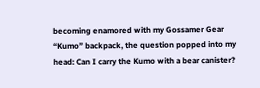becoming enamored with my Gossamer Gear “Kumo” backpack, the question popped into my head: Can I carry the Kumo with a bear canister?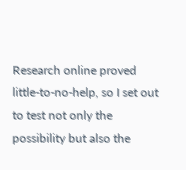Research online proved little-to-no-help, so I set out to test not only the possibility but also the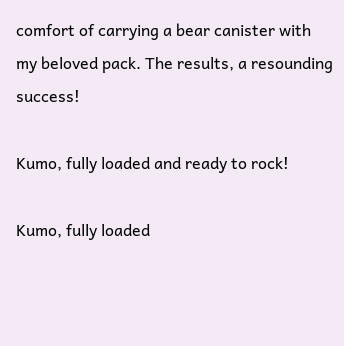comfort of carrying a bear canister with my beloved pack. The results, a resounding success!

Kumo, fully loaded and ready to rock!

Kumo, fully loaded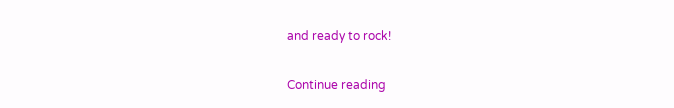and ready to rock!

Continue reading